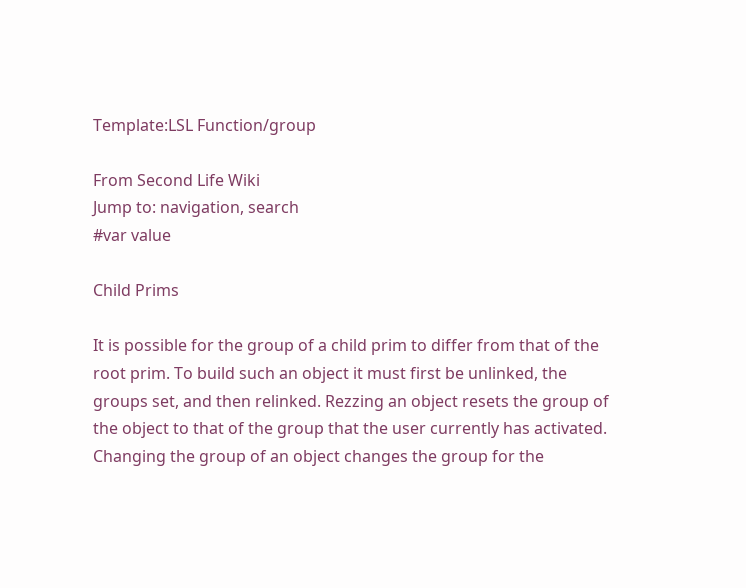Template:LSL Function/group

From Second Life Wiki
Jump to: navigation, search
#var value

Child Prims

It is possible for the group of a child prim to differ from that of the root prim. To build such an object it must first be unlinked, the groups set, and then relinked. Rezzing an object resets the group of the object to that of the group that the user currently has activated. Changing the group of an object changes the group for the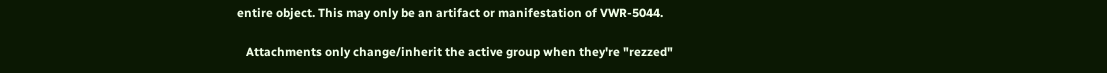entire object. This may only be an artifact or manifestation of VWR-5044.

   Attachments only change/inherit the active group when they're "rezzed"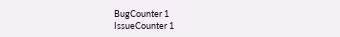BugCounter 1
IssueCounter 1